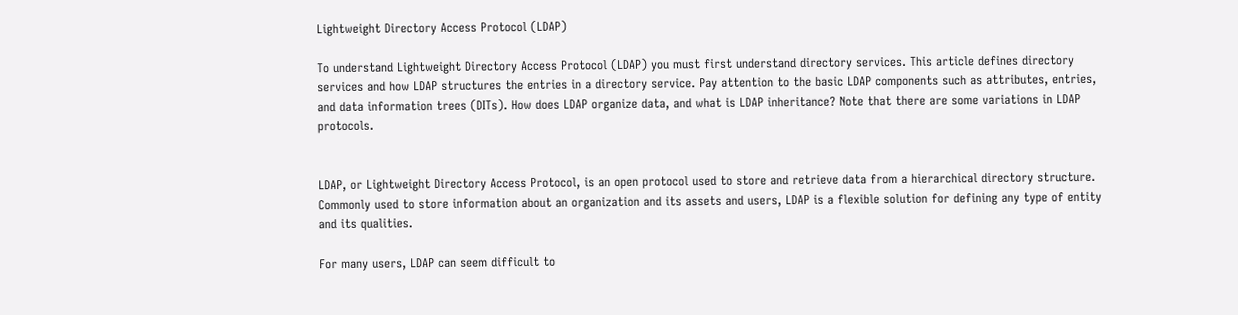Lightweight Directory Access Protocol (LDAP)

To understand Lightweight Directory Access Protocol (LDAP) you must first understand directory services. This article defines directory services and how LDAP structures the entries in a directory service. Pay attention to the basic LDAP components such as attributes, entries, and data information trees (DITs). How does LDAP organize data, and what is LDAP inheritance? Note that there are some variations in LDAP protocols.


LDAP, or Lightweight Directory Access Protocol, is an open protocol used to store and retrieve data from a hierarchical directory structure. Commonly used to store information about an organization and its assets and users, LDAP is a flexible solution for defining any type of entity and its qualities.

For many users, LDAP can seem difficult to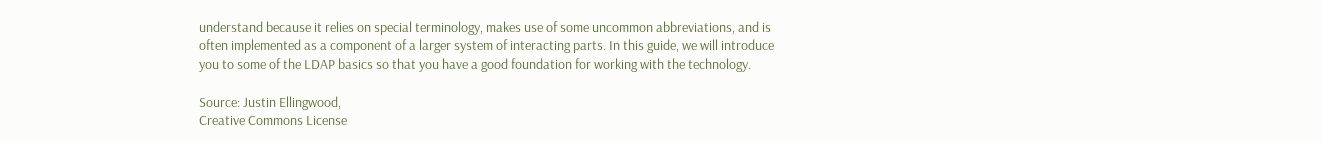understand because it relies on special terminology, makes use of some uncommon abbreviations, and is often implemented as a component of a larger system of interacting parts. In this guide, we will introduce you to some of the LDAP basics so that you have a good foundation for working with the technology.

Source: Justin Ellingwood,
Creative Commons License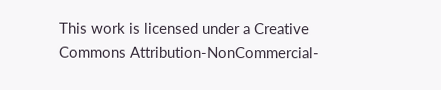This work is licensed under a Creative Commons Attribution-NonCommercial-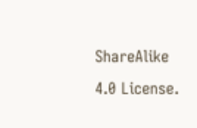ShareAlike 4.0 License.